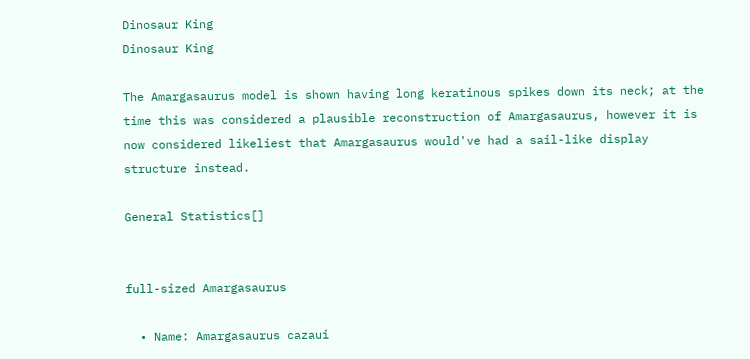Dinosaur King
Dinosaur King

The Amargasaurus model is shown having long keratinous spikes down its neck; at the time this was considered a plausible reconstruction of Amargasaurus, however it is now considered likeliest that Amargasaurus would've had a sail-like display structure instead.

General Statistics[]


full-sized Amargasaurus

  • Name: Amargasaurus cazaui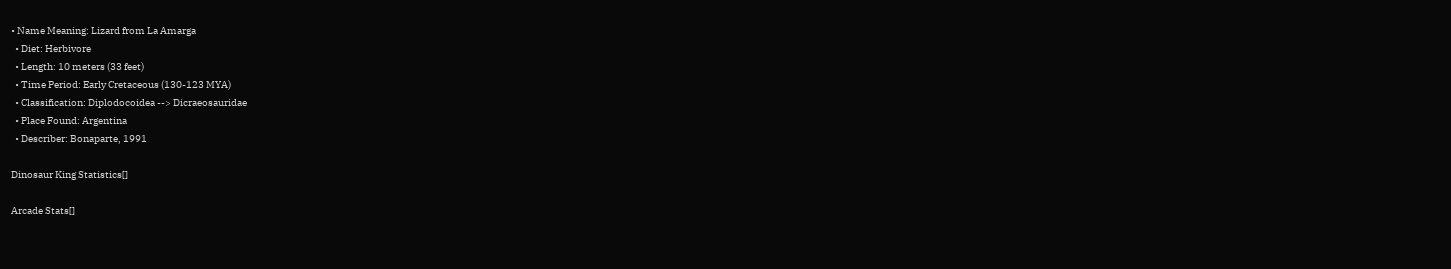• Name Meaning: Lizard from La Amarga
  • Diet: Herbivore
  • Length: 10 meters (33 feet)
  • Time Period: Early Cretaceous (130-123 MYA)
  • Classification: Diplodocoidea --> Dicraeosauridae
  • Place Found: Argentina
  • Describer: Bonaparte, 1991

Dinosaur King Statistics[]

Arcade Stats[]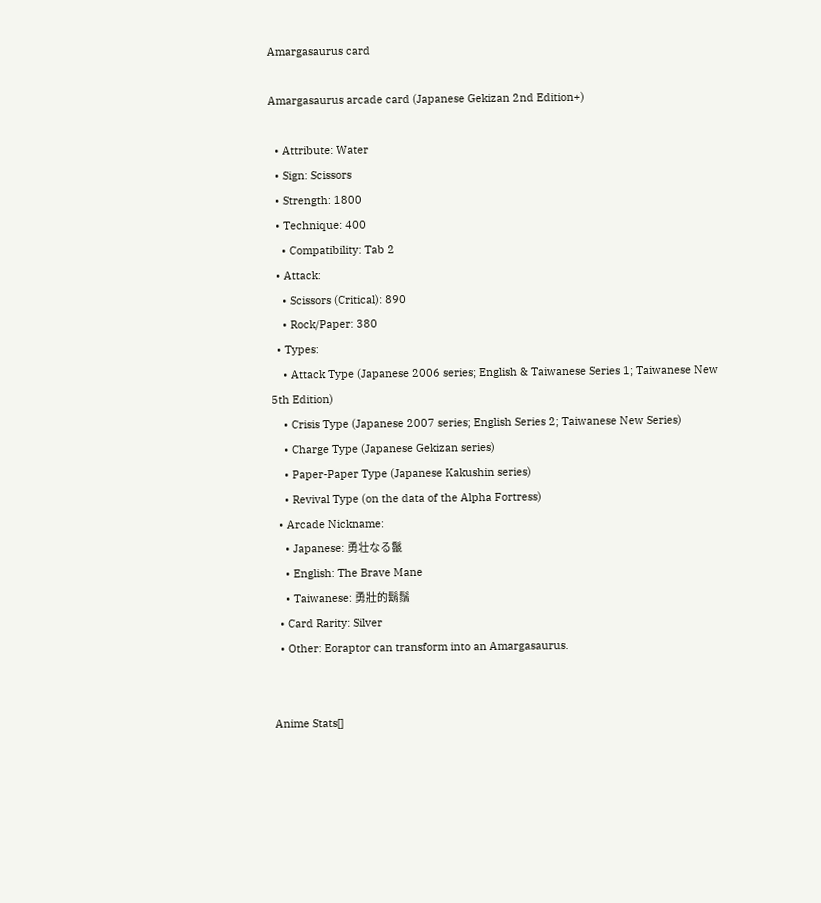Amargasaurus card

Amargasaurus arcade card (Japanese Gekizan 2nd Edition+)

  • Attribute: Water
  • Sign: Scissors
  • Strength: 1800
  • Technique: 400
    • Compatibility: Tab 2
  • Attack:
    • Scissors (Critical): 890
    • Rock/Paper: 380
  • Types:
    • Attack Type (Japanese 2006 series; English & Taiwanese Series 1; Taiwanese New 5th Edition)
    • Crisis Type (Japanese 2007 series; English Series 2; Taiwanese New Series)
    • Charge Type (Japanese Gekizan series)
    • Paper-Paper Type (Japanese Kakushin series)
    • Revival Type (on the data of the Alpha Fortress)
  • Arcade Nickname:
    • Japanese: 勇壮なる鬣
    • English: The Brave Mane
    • Taiwanese: 勇壯的鬍鬚
  • Card Rarity: Silver
  • Other: Eoraptor can transform into an Amargasaurus.


Anime Stats[]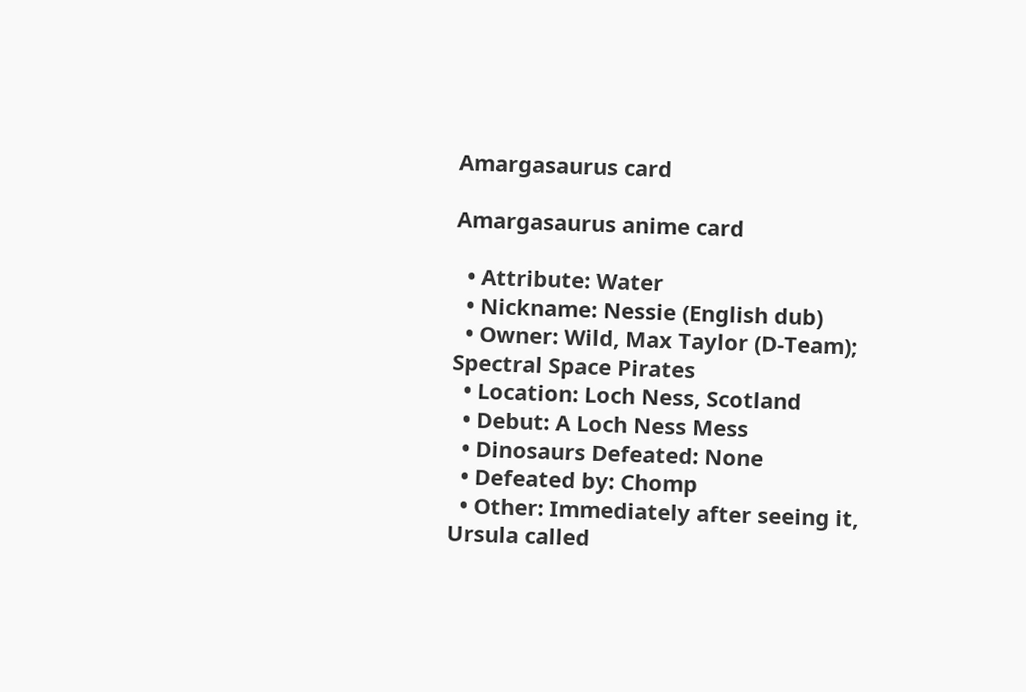Amargasaurus card

Amargasaurus anime card

  • Attribute: Water
  • Nickname: Nessie (English dub)
  • Owner: Wild, Max Taylor (D-Team); Spectral Space Pirates
  • Location: Loch Ness, Scotland
  • Debut: A Loch Ness Mess
  • Dinosaurs Defeated: None
  • Defeated by: Chomp
  • Other: Immediately after seeing it, Ursula called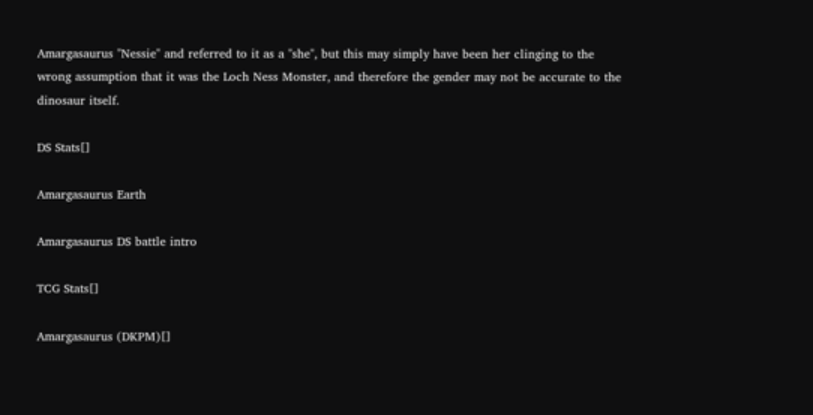Amargasaurus "Nessie" and referred to it as a "she", but this may simply have been her clinging to the wrong assumption that it was the Loch Ness Monster, and therefore the gender may not be accurate to the dinosaur itself.

DS Stats[]

Amargasaurus Earth

Amargasaurus DS battle intro

TCG Stats[]

Amargasaurus (DKPM)[]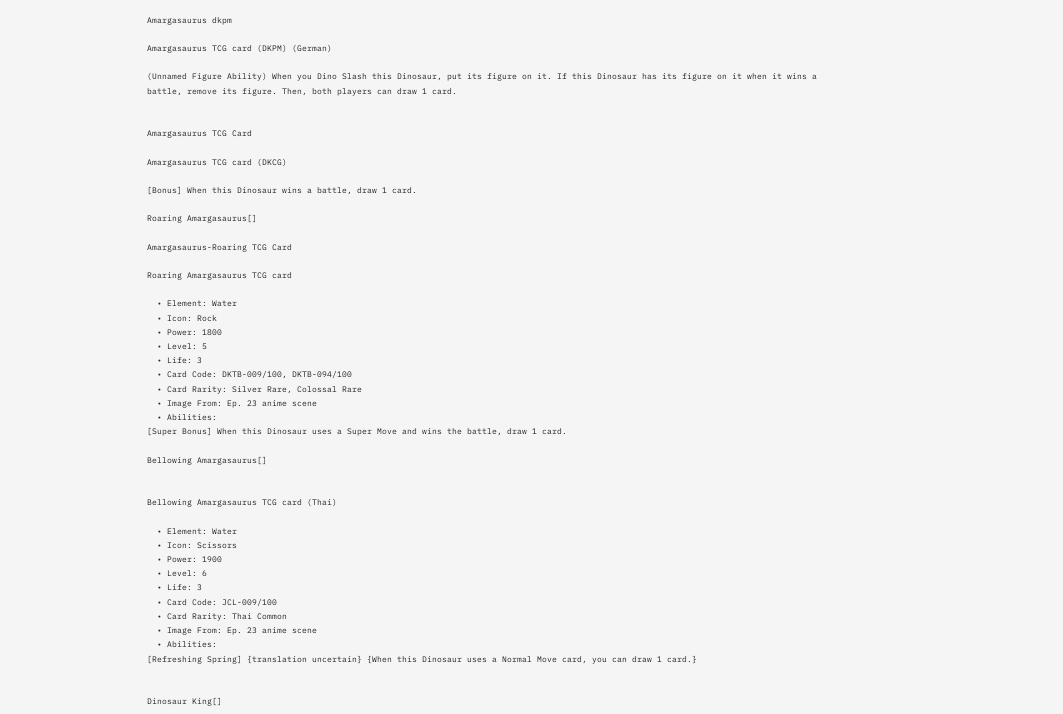Amargasaurus dkpm

Amargasaurus TCG card (DKPM) (German)

(Unnamed Figure Ability) When you Dino Slash this Dinosaur, put its figure on it. If this Dinosaur has its figure on it when it wins a battle, remove its figure. Then, both players can draw 1 card.


Amargasaurus TCG Card

Amargasaurus TCG card (DKCG)

[Bonus] When this Dinosaur wins a battle, draw 1 card.

Roaring Amargasaurus[]

Amargasaurus-Roaring TCG Card

Roaring Amargasaurus TCG card

  • Element: Water
  • Icon: Rock
  • Power: 1800
  • Level: 5
  • Life: 3
  • Card Code: DKTB-009/100, DKTB-094/100
  • Card Rarity: Silver Rare, Colossal Rare
  • Image From: Ep. 23 anime scene
  • Abilities:
[Super Bonus] When this Dinosaur uses a Super Move and wins the battle, draw 1 card.

Bellowing Amargasaurus[]


Bellowing Amargasaurus TCG card (Thai)

  • Element: Water
  • Icon: Scissors
  • Power: 1900
  • Level: 6
  • Life: 3
  • Card Code: JCL-009/100
  • Card Rarity: Thai Common
  • Image From: Ep. 23 anime scene
  • Abilities:
[Refreshing Spring] {translation uncertain} {When this Dinosaur uses a Normal Move card, you can draw 1 card.}


Dinosaur King[]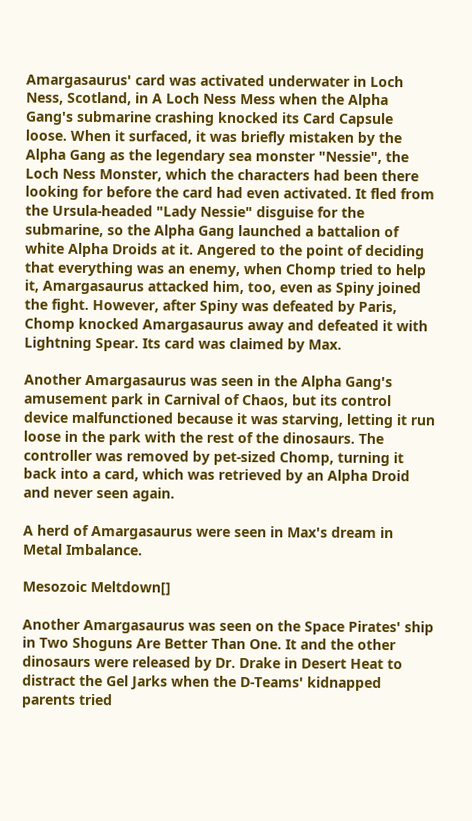Amargasaurus' card was activated underwater in Loch Ness, Scotland, in A Loch Ness Mess when the Alpha Gang's submarine crashing knocked its Card Capsule loose. When it surfaced, it was briefly mistaken by the Alpha Gang as the legendary sea monster "Nessie", the Loch Ness Monster, which the characters had been there looking for before the card had even activated. It fled from the Ursula-headed "Lady Nessie" disguise for the submarine, so the Alpha Gang launched a battalion of white Alpha Droids at it. Angered to the point of deciding that everything was an enemy, when Chomp tried to help it, Amargasaurus attacked him, too, even as Spiny joined the fight. However, after Spiny was defeated by Paris, Chomp knocked Amargasaurus away and defeated it with Lightning Spear. Its card was claimed by Max.

Another Amargasaurus was seen in the Alpha Gang's amusement park in Carnival of Chaos, but its control device malfunctioned because it was starving, letting it run loose in the park with the rest of the dinosaurs. The controller was removed by pet-sized Chomp, turning it back into a card, which was retrieved by an Alpha Droid and never seen again.

A herd of Amargasaurus were seen in Max's dream in Metal Imbalance.

Mesozoic Meltdown[]

Another Amargasaurus was seen on the Space Pirates' ship in Two Shoguns Are Better Than One. It and the other dinosaurs were released by Dr. Drake in Desert Heat to distract the Gel Jarks when the D-Teams' kidnapped parents tried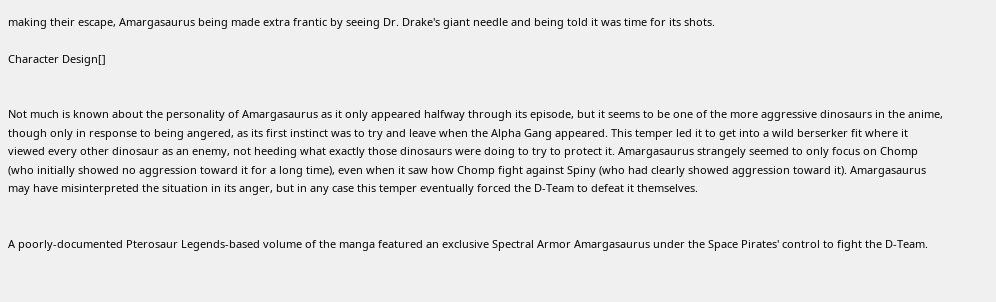making their escape, Amargasaurus being made extra frantic by seeing Dr. Drake's giant needle and being told it was time for its shots.

Character Design[]


Not much is known about the personality of Amargasaurus as it only appeared halfway through its episode, but it seems to be one of the more aggressive dinosaurs in the anime, though only in response to being angered, as its first instinct was to try and leave when the Alpha Gang appeared. This temper led it to get into a wild berserker fit where it viewed every other dinosaur as an enemy, not heeding what exactly those dinosaurs were doing to try to protect it. Amargasaurus strangely seemed to only focus on Chomp (who initially showed no aggression toward it for a long time), even when it saw how Chomp fight against Spiny (who had clearly showed aggression toward it). Amargasaurus may have misinterpreted the situation in its anger, but in any case this temper eventually forced the D-Team to defeat it themselves.


A poorly-documented Pterosaur Legends-based volume of the manga featured an exclusive Spectral Armor Amargasaurus under the Space Pirates' control to fight the D-Team.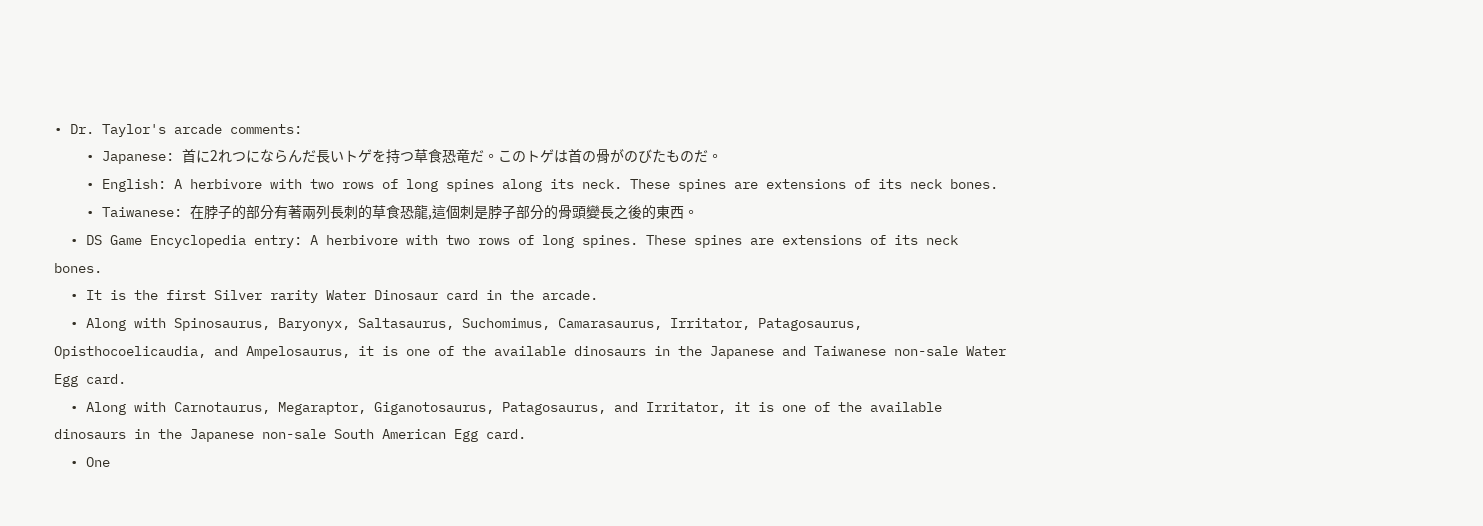• Dr. Taylor's arcade comments:
    • Japanese: 首に2れつにならんだ長いトゲを持つ草食恐竜だ。このトゲは首の骨がのびたものだ。
    • English: A herbivore with two rows of long spines along its neck. These spines are extensions of its neck bones.
    • Taiwanese: 在脖子的部分有著兩列長刺的草食恐龍,這個刺是脖子部分的骨頭變長之後的東西。
  • DS Game Encyclopedia entry: A herbivore with two rows of long spines. These spines are extensions of its neck bones.
  • It is the first Silver rarity Water Dinosaur card in the arcade.
  • Along with Spinosaurus, Baryonyx, Saltasaurus, Suchomimus, Camarasaurus, Irritator, Patagosaurus, Opisthocoelicaudia, and Ampelosaurus, it is one of the available dinosaurs in the Japanese and Taiwanese non-sale Water Egg card.
  • Along with Carnotaurus, Megaraptor, Giganotosaurus, Patagosaurus, and Irritator, it is one of the available dinosaurs in the Japanese non-sale South American Egg card.
  • One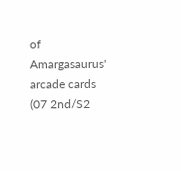of Amargasaurus' arcade cards (07 2nd/S2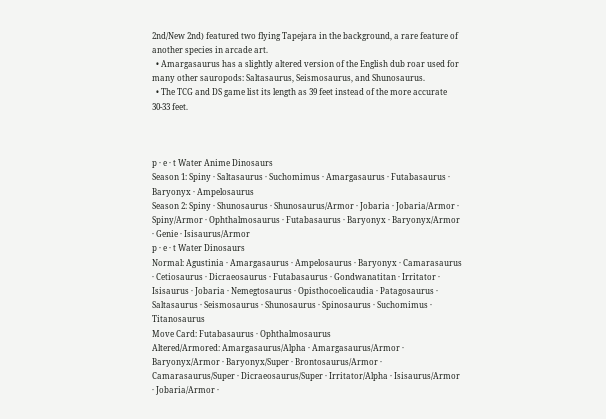2nd/New 2nd) featured two flying Tapejara in the background, a rare feature of another species in arcade art.
  • Amargasaurus has a slightly altered version of the English dub roar used for many other sauropods: Saltasaurus, Seismosaurus, and Shunosaurus.
  • The TCG and DS game list its length as 39 feet instead of the more accurate 30-33 feet.



p · e · t Water Anime Dinosaurs
Season 1: Spiny · Saltasaurus · Suchomimus · Amargasaurus · Futabasaurus · Baryonyx · Ampelosaurus
Season 2: Spiny · Shunosaurus · Shunosaurus/Armor · Jobaria · Jobaria/Armor · Spiny/Armor · Ophthalmosaurus · Futabasaurus · Baryonyx · Baryonyx/Armor · Genie · Isisaurus/Armor
p · e · t Water Dinosaurs
Normal: Agustinia · Amargasaurus · Ampelosaurus · Baryonyx · Camarasaurus · Cetiosaurus · Dicraeosaurus · Futabasaurus · Gondwanatitan · Irritator · Isisaurus · Jobaria · Nemegtosaurus · Opisthocoelicaudia · Patagosaurus · Saltasaurus · Seismosaurus · Shunosaurus · Spinosaurus · Suchomimus · Titanosaurus
Move Card: Futabasaurus · Ophthalmosaurus
Altered/Armored: Amargasaurus/Alpha · Amargasaurus/Armor · Baryonyx/Armor · Baryonyx/Super · Brontosaurus/Armor · Camarasaurus/Super · Dicraeosaurus/Super · Irritator/Alpha · Isisaurus/Armor · Jobaria/Armor ·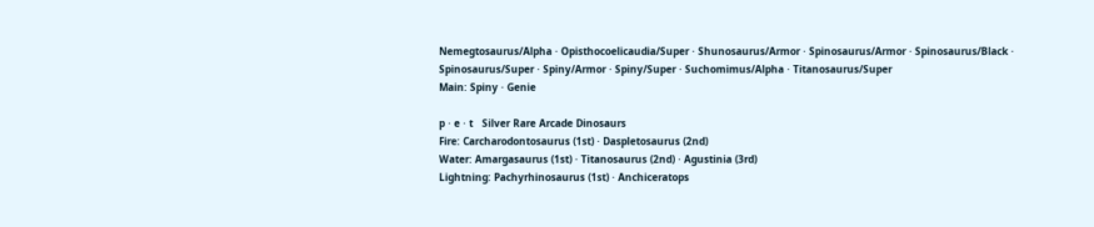Nemegtosaurus/Alpha · Opisthocoelicaudia/Super · Shunosaurus/Armor · Spinosaurus/Armor · Spinosaurus/Black · Spinosaurus/Super · Spiny/Armor · Spiny/Super · Suchomimus/Alpha · Titanosaurus/Super
Main: Spiny · Genie

p · e · t   Silver Rare Arcade Dinosaurs
Fire: Carcharodontosaurus (1st) · Daspletosaurus (2nd)
Water: Amargasaurus (1st) · Titanosaurus (2nd) · Agustinia (3rd)
Lightning: Pachyrhinosaurus (1st) · Anchiceratops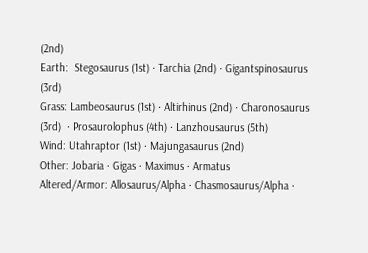(2nd)
Earth:  Stegosaurus (1st) · Tarchia (2nd) · Gigantspinosaurus (3rd)
Grass: Lambeosaurus (1st) · Altirhinus (2nd) · Charonosaurus (3rd)  · Prosaurolophus (4th) · Lanzhousaurus (5th)
Wind: Utahraptor (1st) · Majungasaurus (2nd)
Other: Jobaria · Gigas · Maximus · Armatus
Altered/Armor: Allosaurus/Alpha · Chasmosaurus/Alpha ·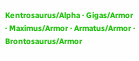Kentrosaurus/Alpha · Gigas/Armor · Maximus/Armor · Armatus/Armor · Brontosaurus/Armor